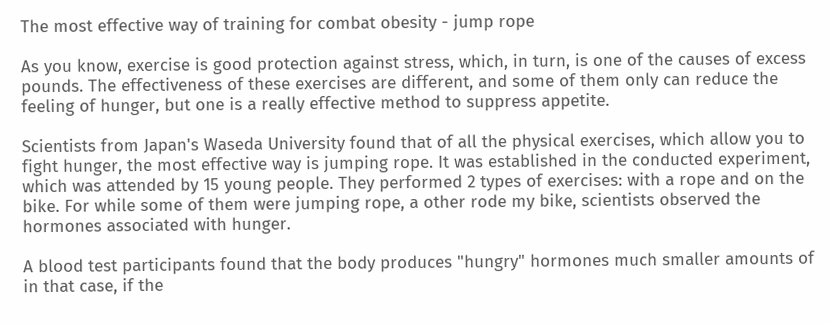The most effective way of training for combat obesity - jump rope

As you know, exercise is good protection against stress, which, in turn, is one of the causes of excess pounds. The effectiveness of these exercises are different, and some of them only can reduce the feeling of hunger, but one is a really effective method to suppress appetite.

Scientists from Japan's Waseda University found that of all the physical exercises, which allow you to fight hunger, the most effective way is jumping rope. It was established in the conducted experiment, which was attended by 15 young people. They performed 2 types of exercises: with a rope and on the bike. For while some of them were jumping rope, a other rode my bike, scientists observed the hormones associated with hunger.

A blood test participants found that the body produces "hungry" hormones much smaller amounts of in that case, if the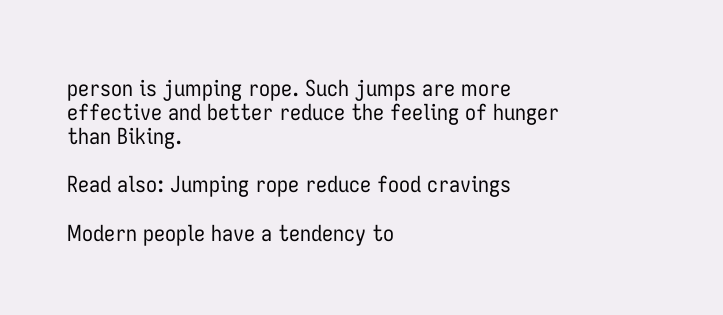person is jumping rope. Such jumps are more effective and better reduce the feeling of hunger than Biking.

Read also: Jumping rope reduce food cravings

Modern people have a tendency to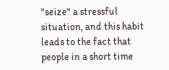"seize" a stressful situation, and this habit leads to the fact that people in a short time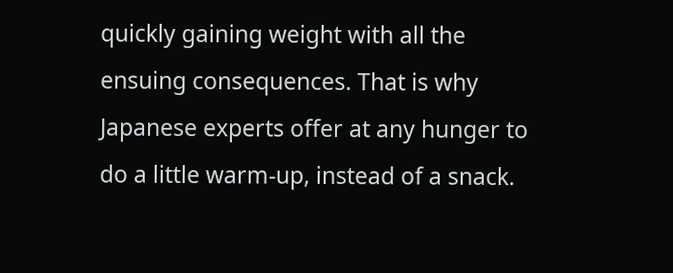quickly gaining weight with all the ensuing consequences. That is why Japanese experts offer at any hunger to do a little warm-up, instead of a snack.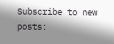Subscribe to new posts: